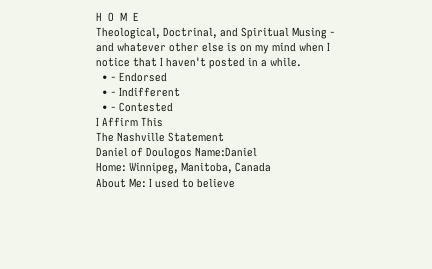H  O  M  E
Theological, Doctrinal, and Spiritual Musing - and whatever other else is on my mind when I notice that I haven't posted in a while.
  • - Endorsed
  • - Indifferent
  • - Contested
I Affirm This
The Nashville Statement
Daniel of Doulogos Name:Daniel
Home: Winnipeg, Manitoba, Canada
About Me: I used to believe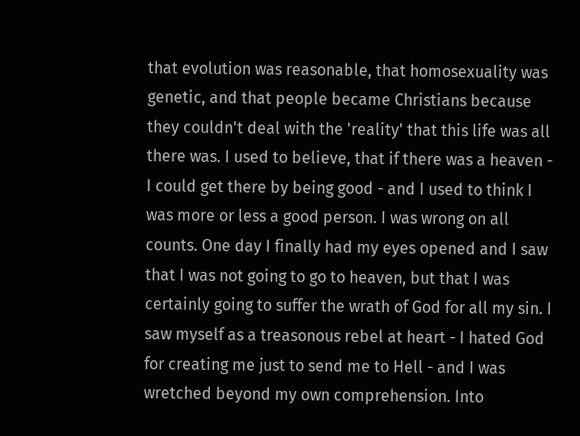that evolution was reasonable, that homosexuality was genetic, and that people became Christians because they couldn't deal with the 'reality' that this life was all there was. I used to believe, that if there was a heaven - I could get there by being good - and I used to think I was more or less a good person. I was wrong on all counts. One day I finally had my eyes opened and I saw that I was not going to go to heaven, but that I was certainly going to suffer the wrath of God for all my sin. I saw myself as a treasonous rebel at heart - I hated God for creating me just to send me to Hell - and I was wretched beyond my own comprehension. Into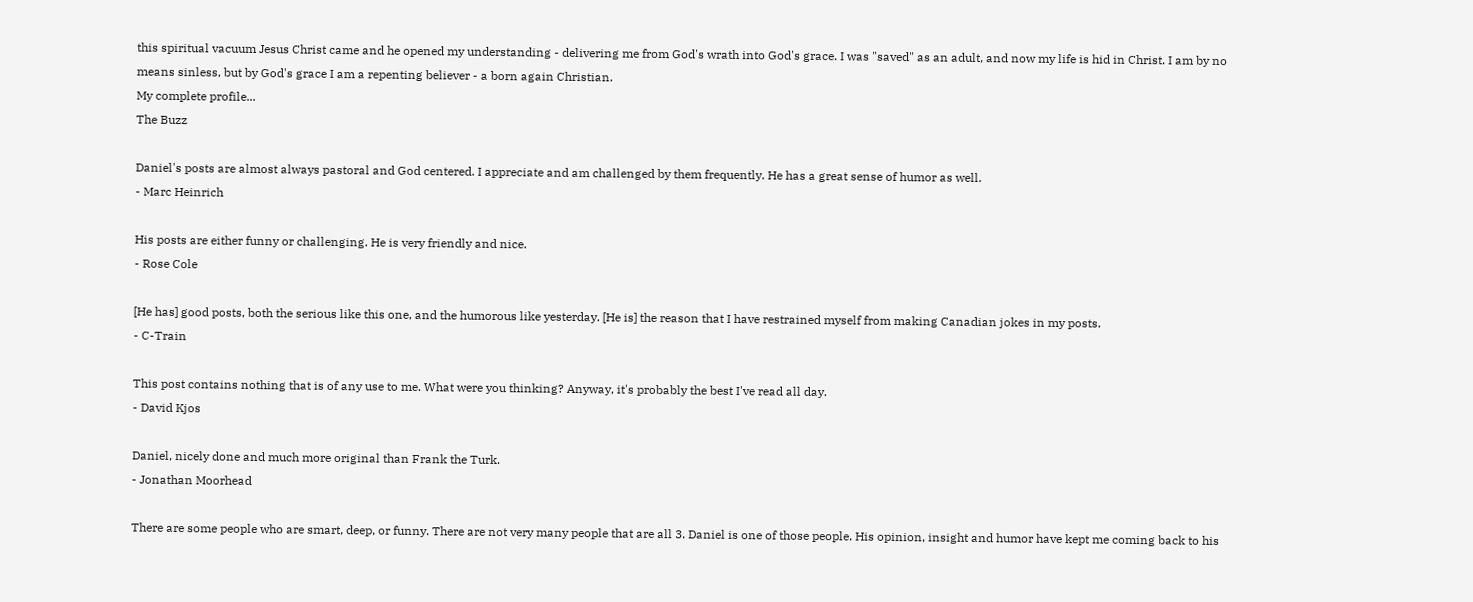this spiritual vacuum Jesus Christ came and he opened my understanding - delivering me from God's wrath into God's grace. I was "saved" as an adult, and now my life is hid in Christ. I am by no means sinless, but by God's grace I am a repenting believer - a born again Christian.
My complete profile...
The Buzz

Daniel's posts are almost always pastoral and God centered. I appreciate and am challenged by them frequently. He has a great sense of humor as well.
- Marc Heinrich

His posts are either funny or challenging. He is very friendly and nice.
- Rose Cole

[He has] good posts, both the serious like this one, and the humorous like yesterday. [He is] the reason that I have restrained myself from making Canadian jokes in my posts.
- C-Train

This post contains nothing that is of any use to me. What were you thinking? Anyway, it's probably the best I've read all day.
- David Kjos

Daniel, nicely done and much more original than Frank the Turk.
- Jonathan Moorhead

There are some people who are smart, deep, or funny. There are not very many people that are all 3. Daniel is one of those people. His opinion, insight and humor have kept me coming back to his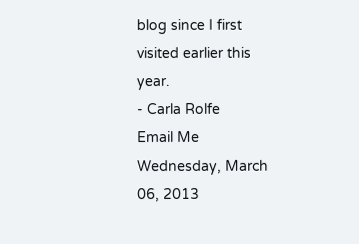blog since I first visited earlier this year.
- Carla Rolfe
Email Me
Wednesday, March 06, 2013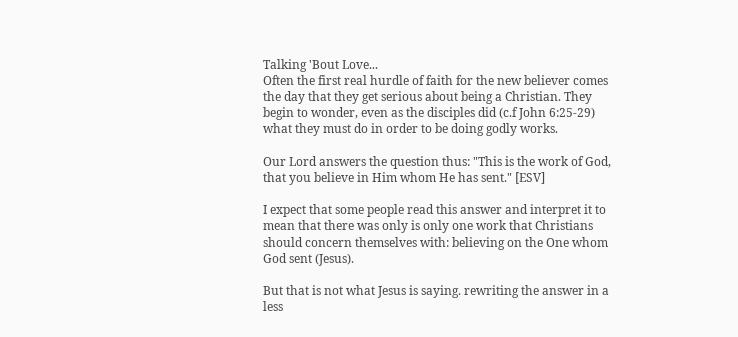Talking 'Bout Love...
Often the first real hurdle of faith for the new believer comes the day that they get serious about being a Christian. They begin to wonder, even as the disciples did (c.f John 6:25-29) what they must do in order to be doing godly works.

Our Lord answers the question thus: "This is the work of God, that you believe in Him whom He has sent." [ESV]

I expect that some people read this answer and interpret it to mean that there was only is only one work that Christians should concern themselves with: believing on the One whom God sent (Jesus).

But that is not what Jesus is saying. rewriting the answer in a less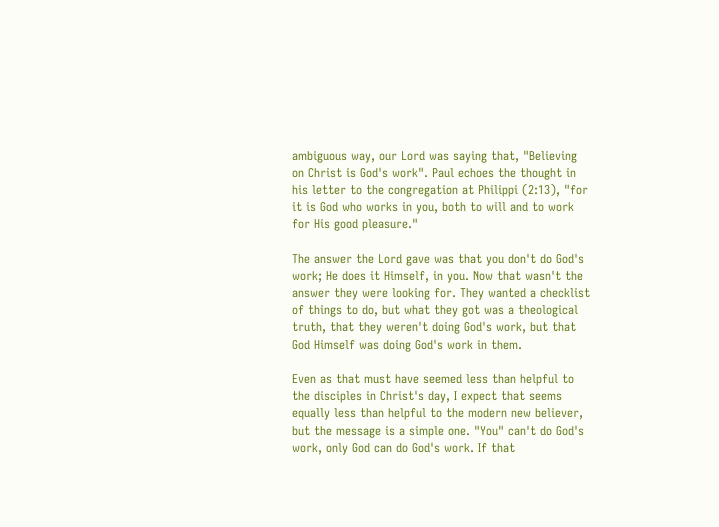ambiguous way, our Lord was saying that, "Believing on Christ is God's work". Paul echoes the thought in his letter to the congregation at Philippi (2:13), "for it is God who works in you, both to will and to work for His good pleasure."

The answer the Lord gave was that you don't do God's work; He does it Himself, in you. Now that wasn't the answer they were looking for. They wanted a checklist of things to do, but what they got was a theological truth, that they weren't doing God's work, but that God Himself was doing God's work in them.

Even as that must have seemed less than helpful to the disciples in Christ's day, I expect that seems equally less than helpful to the modern new believer, but the message is a simple one. "You" can't do God's work, only God can do God's work. If that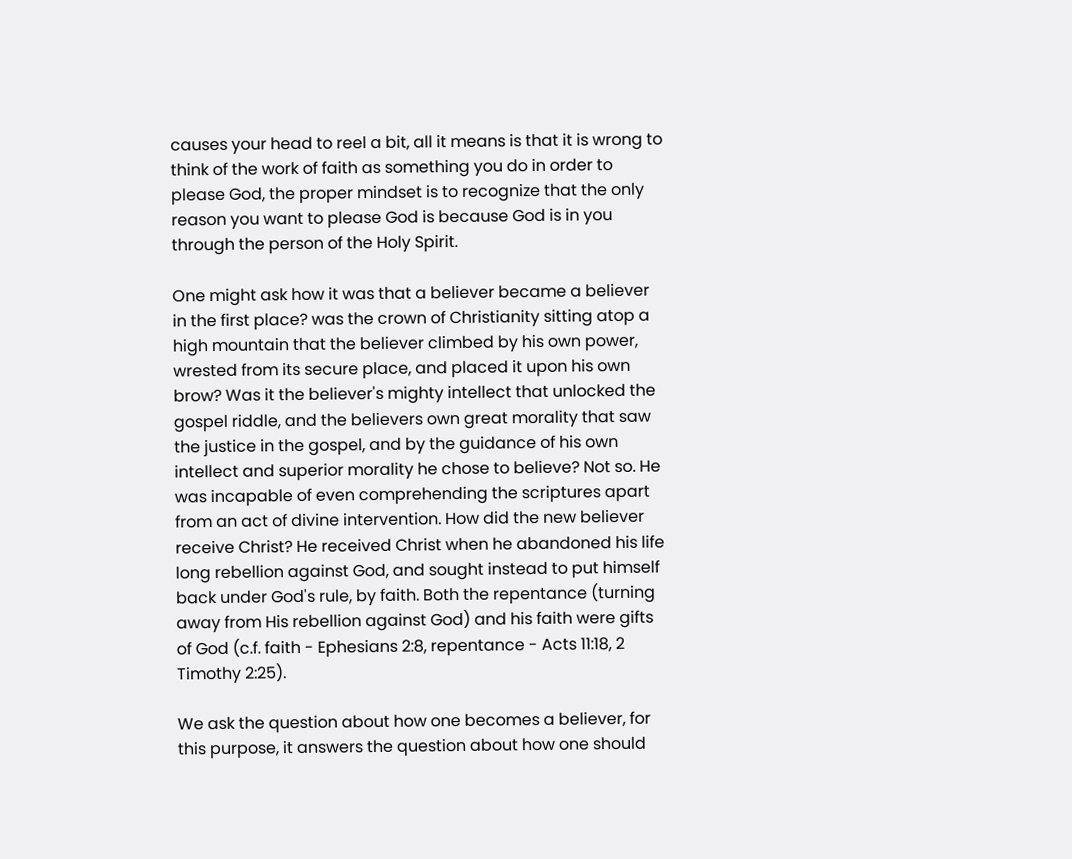causes your head to reel a bit, all it means is that it is wrong to think of the work of faith as something you do in order to please God, the proper mindset is to recognize that the only reason you want to please God is because God is in you through the person of the Holy Spirit.

One might ask how it was that a believer became a believer in the first place? was the crown of Christianity sitting atop a high mountain that the believer climbed by his own power, wrested from its secure place, and placed it upon his own brow? Was it the believer's mighty intellect that unlocked the gospel riddle, and the believers own great morality that saw the justice in the gospel, and by the guidance of his own intellect and superior morality he chose to believe? Not so. He was incapable of even comprehending the scriptures apart from an act of divine intervention. How did the new believer receive Christ? He received Christ when he abandoned his life long rebellion against God, and sought instead to put himself back under God's rule, by faith. Both the repentance (turning away from His rebellion against God) and his faith were gifts of God (c.f. faith - Ephesians 2:8, repentance - Acts 11:18, 2 Timothy 2:25).

We ask the question about how one becomes a believer, for this purpose, it answers the question about how one should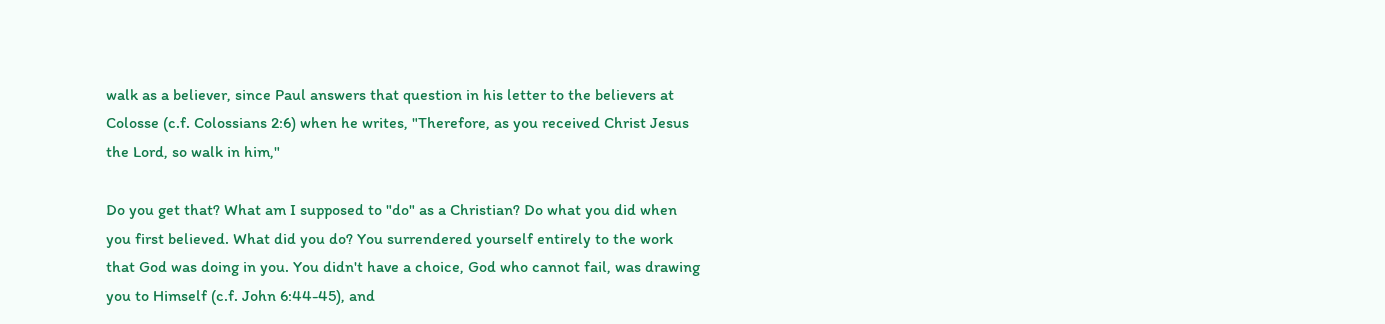walk as a believer, since Paul answers that question in his letter to the believers at Colosse (c.f. Colossians 2:6) when he writes, "Therefore, as you received Christ Jesus the Lord, so walk in him,"

Do you get that? What am I supposed to "do" as a Christian? Do what you did when you first believed. What did you do? You surrendered yourself entirely to the work that God was doing in you. You didn't have a choice, God who cannot fail, was drawing you to Himself (c.f. John 6:44-45), and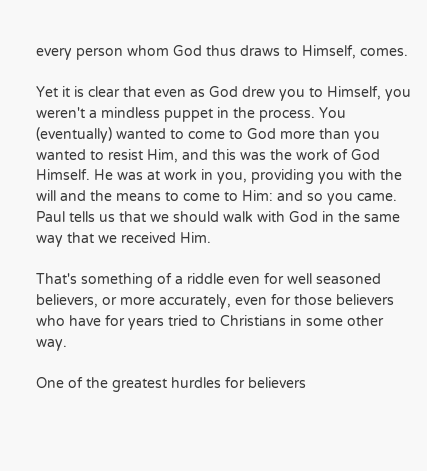every person whom God thus draws to Himself, comes.

Yet it is clear that even as God drew you to Himself, you weren't a mindless puppet in the process. You (eventually) wanted to come to God more than you wanted to resist Him, and this was the work of God Himself. He was at work in you, providing you with the will and the means to come to Him: and so you came. Paul tells us that we should walk with God in the same way that we received Him.

That's something of a riddle even for well seasoned believers, or more accurately, even for those believers who have for years tried to Christians in some other way.

One of the greatest hurdles for believers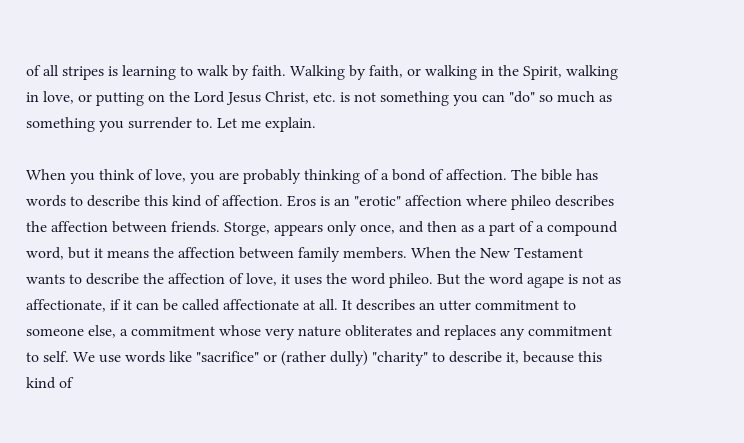of all stripes is learning to walk by faith. Walking by faith, or walking in the Spirit, walking in love, or putting on the Lord Jesus Christ, etc. is not something you can "do" so much as something you surrender to. Let me explain.

When you think of love, you are probably thinking of a bond of affection. The bible has words to describe this kind of affection. Eros is an "erotic" affection where phileo describes the affection between friends. Storge, appears only once, and then as a part of a compound word, but it means the affection between family members. When the New Testament wants to describe the affection of love, it uses the word phileo. But the word agape is not as affectionate, if it can be called affectionate at all. It describes an utter commitment to someone else, a commitment whose very nature obliterates and replaces any commitment to self. We use words like "sacrifice" or (rather dully) "charity" to describe it, because this kind of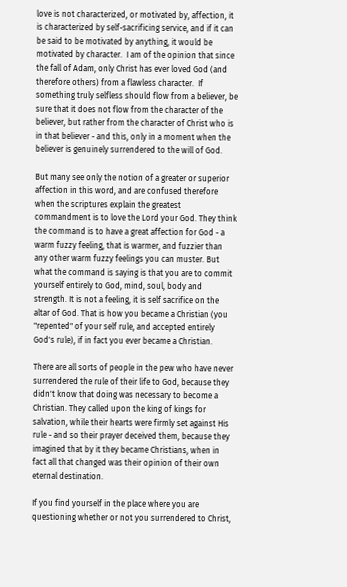love is not characterized, or motivated by, affection, it is characterized by self-sacrificing service, and if it can be said to be motivated by anything, it would be motivated by character.  I am of the opinion that since the fall of Adam, only Christ has ever loved God (and therefore others) from a flawless character.  If something truly selfless should flow from a believer, be sure that it does not flow from the character of the believer, but rather from the character of Christ who is in that believer - and this, only in a moment when the believer is genuinely surrendered to the will of God.

But many see only the notion of a greater or superior affection in this word, and are confused therefore when the scriptures explain the greatest commandment is to love the Lord your God. They think the command is to have a great affection for God - a warm fuzzy feeling, that is warmer, and fuzzier than any other warm fuzzy feelings you can muster. But what the command is saying is that you are to commit yourself entirely to God, mind, soul, body and strength. It is not a feeling, it is self sacrifice on the altar of God. That is how you became a Christian (you "repented" of your self rule, and accepted entirely God's rule), if in fact you ever became a Christian.

There are all sorts of people in the pew who have never surrendered the rule of their life to God, because they didn't know that doing was necessary to become a Christian. They called upon the king of kings for salvation, while their hearts were firmly set against His rule - and so their prayer deceived them, because they imagined that by it they became Christians, when in fact all that changed was their opinion of their own eternal destination.

If you find yourself in the place where you are questioning whether or not you surrendered to Christ,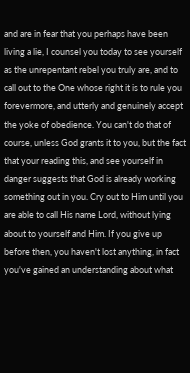and are in fear that you perhaps have been living a lie, I counsel you today to see yourself as the unrepentant rebel you truly are, and to call out to the One whose right it is to rule you forevermore, and utterly and genuinely accept the yoke of obedience. You can't do that of course, unless God grants it to you, but the fact that your reading this, and see yourself in danger suggests that God is already working something out in you. Cry out to Him until you are able to call His name Lord, without lying about to yourself and Him. If you give up before then, you haven't lost anything, in fact you've gained an understanding about what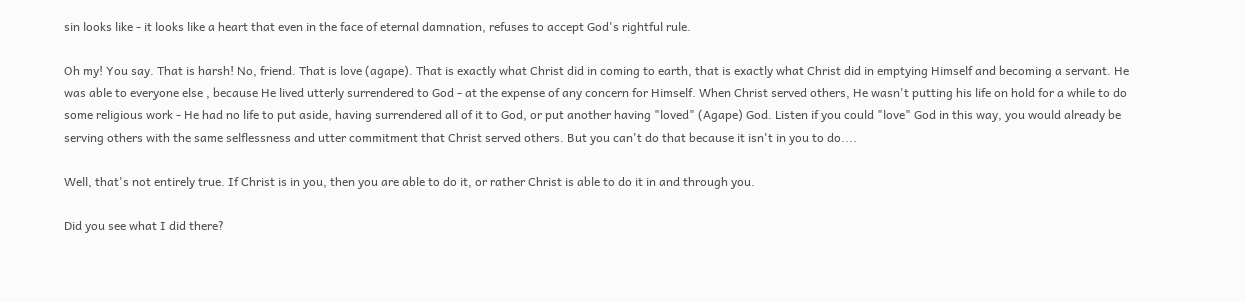sin looks like - it looks like a heart that even in the face of eternal damnation, refuses to accept God's rightful rule.

Oh my! You say. That is harsh! No, friend. That is love (agape). That is exactly what Christ did in coming to earth, that is exactly what Christ did in emptying Himself and becoming a servant. He was able to everyone else , because He lived utterly surrendered to God - at the expense of any concern for Himself. When Christ served others, He wasn't putting his life on hold for a while to do some religious work - He had no life to put aside, having surrendered all of it to God, or put another having "loved" (Agape) God. Listen if you could "love" God in this way, you would already be serving others with the same selflessness and utter commitment that Christ served others. But you can't do that because it isn't in you to do....

Well, that's not entirely true. If Christ is in you, then you are able to do it, or rather Christ is able to do it in and through you.

Did you see what I did there?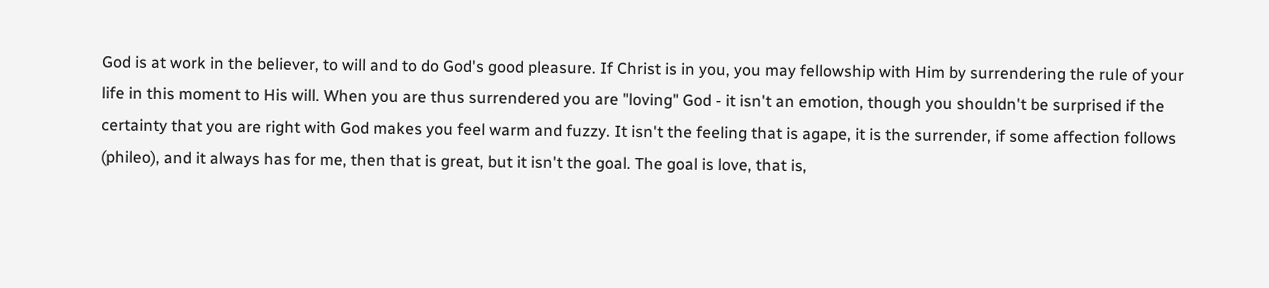God is at work in the believer, to will and to do God's good pleasure. If Christ is in you, you may fellowship with Him by surrendering the rule of your life in this moment to His will. When you are thus surrendered you are "loving" God - it isn't an emotion, though you shouldn't be surprised if the certainty that you are right with God makes you feel warm and fuzzy. It isn't the feeling that is agape, it is the surrender, if some affection follows (phileo), and it always has for me, then that is great, but it isn't the goal. The goal is love, that is,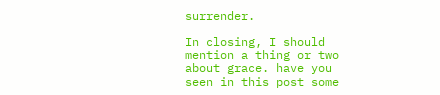surrender.

In closing, I should mention a thing or two about grace. have you seen in this post some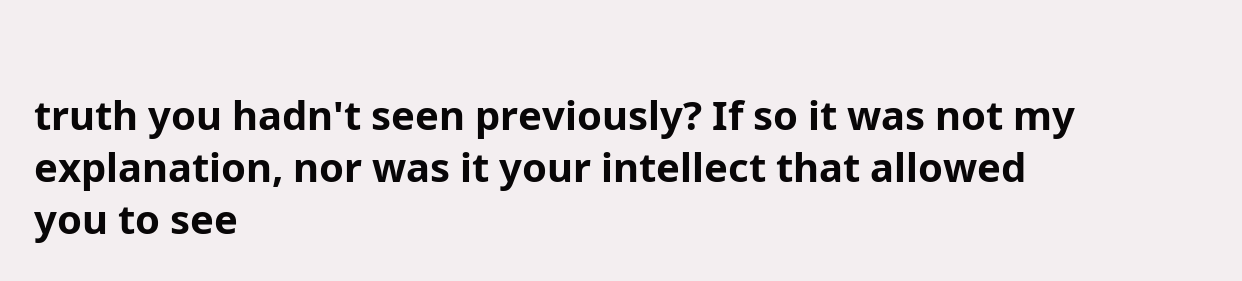truth you hadn't seen previously? If so it was not my explanation, nor was it your intellect that allowed you to see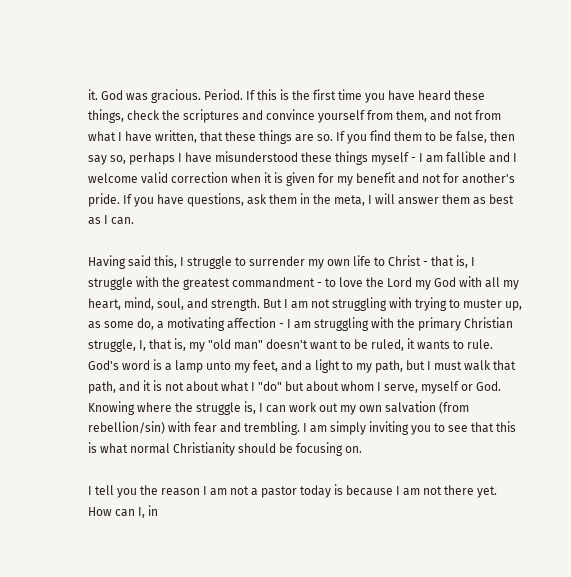it. God was gracious. Period. If this is the first time you have heard these things, check the scriptures and convince yourself from them, and not from what I have written, that these things are so. If you find them to be false, then say so, perhaps I have misunderstood these things myself - I am fallible and I welcome valid correction when it is given for my benefit and not for another's pride. If you have questions, ask them in the meta, I will answer them as best as I can.

Having said this, I struggle to surrender my own life to Christ - that is, I struggle with the greatest commandment - to love the Lord my God with all my heart, mind, soul, and strength. But I am not struggling with trying to muster up, as some do, a motivating affection - I am struggling with the primary Christian struggle, I, that is, my "old man" doesn't want to be ruled, it wants to rule. God's word is a lamp unto my feet, and a light to my path, but I must walk that path, and it is not about what I "do" but about whom I serve, myself or God. Knowing where the struggle is, I can work out my own salvation (from rebellion/sin) with fear and trembling. I am simply inviting you to see that this is what normal Christianity should be focusing on.

I tell you the reason I am not a pastor today is because I am not there yet. How can I, in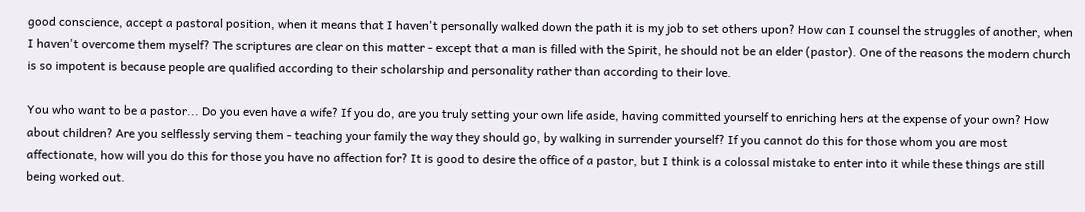good conscience, accept a pastoral position, when it means that I haven't personally walked down the path it is my job to set others upon? How can I counsel the struggles of another, when I haven't overcome them myself? The scriptures are clear on this matter - except that a man is filled with the Spirit, he should not be an elder (pastor). One of the reasons the modern church is so impotent is because people are qualified according to their scholarship and personality rather than according to their love.

You who want to be a pastor... Do you even have a wife? If you do, are you truly setting your own life aside, having committed yourself to enriching hers at the expense of your own? How about children? Are you selflessly serving them - teaching your family the way they should go, by walking in surrender yourself? If you cannot do this for those whom you are most affectionate, how will you do this for those you have no affection for? It is good to desire the office of a pastor, but I think is a colossal mistake to enter into it while these things are still being worked out.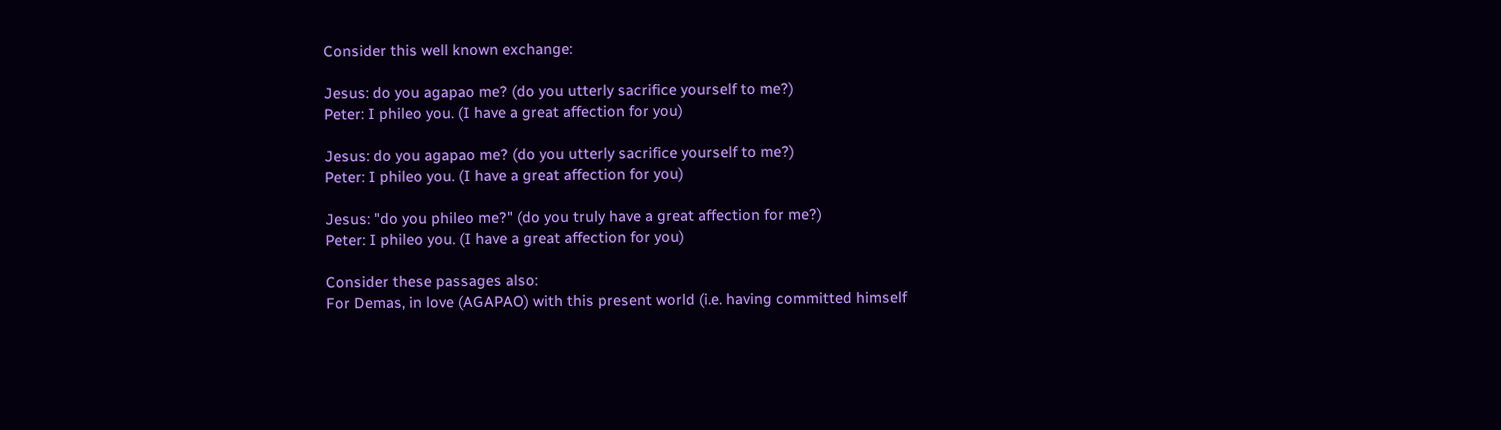Consider this well known exchange:

Jesus: do you agapao me? (do you utterly sacrifice yourself to me?)
Peter: I phileo you. (I have a great affection for you)

Jesus: do you agapao me? (do you utterly sacrifice yourself to me?)
Peter: I phileo you. (I have a great affection for you)

Jesus: "do you phileo me?" (do you truly have a great affection for me?)
Peter: I phileo you. (I have a great affection for you)

Consider these passages also:
For Demas, in love (AGAPAO) with this present world (i.e. having committed himself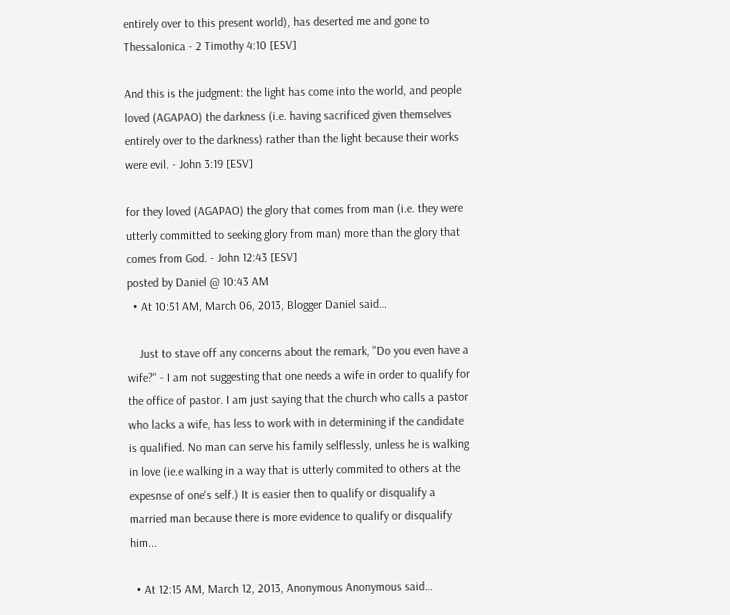entirely over to this present world), has deserted me and gone to Thessalonica - 2 Timothy 4:10 [ESV]

And this is the judgment: the light has come into the world, and people loved (AGAPAO) the darkness (i.e. having sacrificed given themselves entirely over to the darkness) rather than the light because their works were evil. - John 3:19 [ESV]

for they loved (AGAPAO) the glory that comes from man (i.e. they were utterly committed to seeking glory from man) more than the glory that comes from God. - John 12:43 [ESV]
posted by Daniel @ 10:43 AM
  • At 10:51 AM, March 06, 2013, Blogger Daniel said…

    Just to stave off any concerns about the remark, "Do you even have a wife?" - I am not suggesting that one needs a wife in order to qualify for the office of pastor. I am just saying that the church who calls a pastor who lacks a wife, has less to work with in determining if the candidate is qualified. No man can serve his family selflessly, unless he is walking in love (ie.e walking in a way that is utterly commited to others at the expesnse of one's self.) It is easier then to qualify or disqualify a married man because there is more evidence to qualify or disqualify him...

  • At 12:15 AM, March 12, 2013, Anonymous Anonymous said…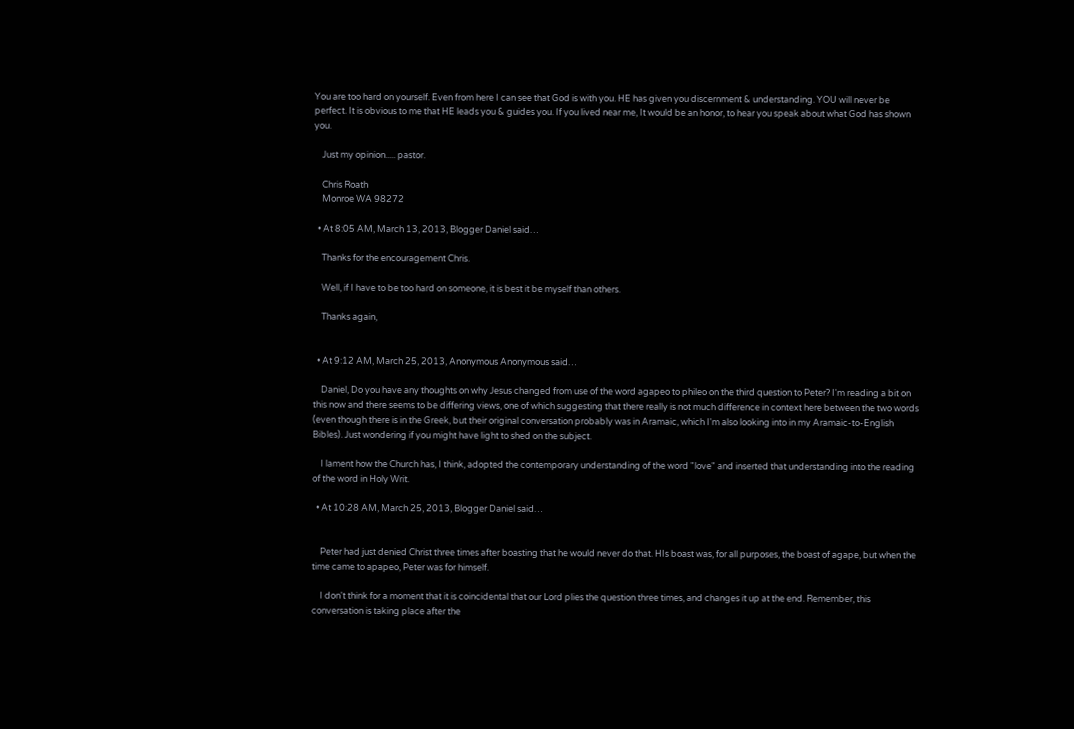You are too hard on yourself. Even from here I can see that God is with you. HE has given you discernment & understanding. YOU will never be perfect. It is obvious to me that HE leads you & guides you. If you lived near me, It would be an honor, to hear you speak about what God has shown you.

    Just my opinion..... pastor.

    Chris Roath
    Monroe WA 98272

  • At 8:05 AM, March 13, 2013, Blogger Daniel said…

    Thanks for the encouragement Chris.

    Well, if I have to be too hard on someone, it is best it be myself than others.

    Thanks again,


  • At 9:12 AM, March 25, 2013, Anonymous Anonymous said…

    Daniel, Do you have any thoughts on why Jesus changed from use of the word agapeo to phileo on the third question to Peter? I'm reading a bit on this now and there seems to be differing views, one of which suggesting that there really is not much difference in context here between the two words (even though there is in the Greek, but their original conversation probably was in Aramaic, which I'm also looking into in my Aramaic-to-English Bibles). Just wondering if you might have light to shed on the subject.

    I lament how the Church has, I think, adopted the contemporary understanding of the word "love" and inserted that understanding into the reading of the word in Holy Writ.

  • At 10:28 AM, March 25, 2013, Blogger Daniel said…


    Peter had just denied Christ three times after boasting that he would never do that. HIs boast was, for all purposes, the boast of agape, but when the time came to apapeo, Peter was for himself.

    I don't think for a moment that it is coincidental that our Lord plies the question three times, and changes it up at the end. Remember, this conversation is taking place after the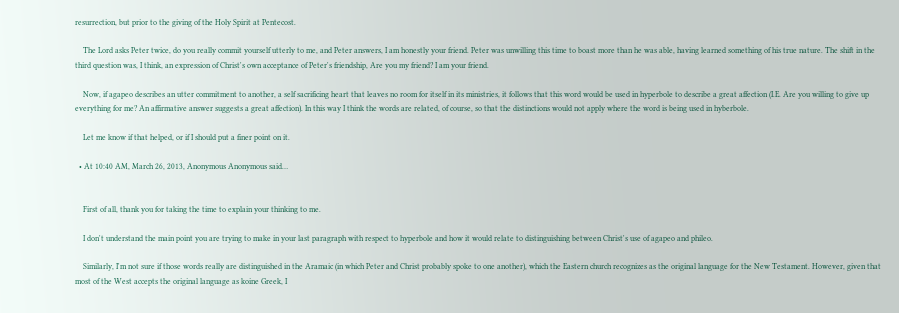resurrection, but prior to the giving of the Holy Spirit at Pentecost.

    The Lord asks Peter twice, do you really commit yourself utterly to me, and Peter answers, I am honestly your friend. Peter was unwilling this time to boast more than he was able, having learned something of his true nature. The shift in the third question was, I think, an expression of Christ's own acceptance of Peter's friendship, Are you my friend? I am your friend.

    Now, if agapeo describes an utter commitment to another, a self sacrificing heart that leaves no room for itself in its ministries, it follows that this word would be used in hyperbole to describe a great affection (I.E. Are you willing to give up everything for me? An affirmative answer suggests a great affection). In this way I think the words are related, of course, so that the distinctions would not apply where the word is being used in hyberbole.

    Let me know if that helped, or if I should put a finer point on it.

  • At 10:40 AM, March 26, 2013, Anonymous Anonymous said…


    First of all, thank you for taking the time to explain your thinking to me.

    I don't understand the main point you are trying to make in your last paragraph with respect to hyperbole and how it would relate to distinguishing between Christ's use of agapeo and phileo.

    Similarly, I'm not sure if those words really are distinguished in the Aramaic (in which Peter and Christ probably spoke to one another), which the Eastern church recognizes as the original language for the New Testament. However, given that most of the West accepts the original language as koine Greek, I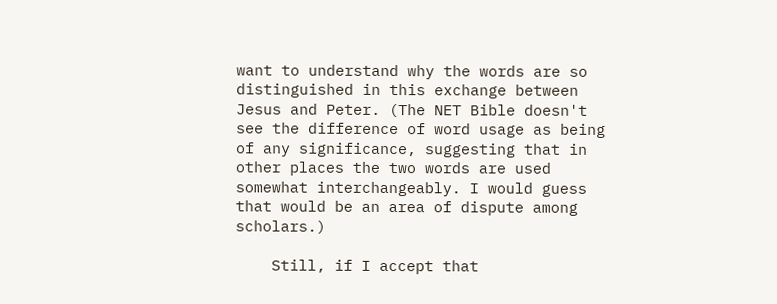want to understand why the words are so distinguished in this exchange between Jesus and Peter. (The NET Bible doesn't see the difference of word usage as being of any significance, suggesting that in other places the two words are used somewhat interchangeably. I would guess that would be an area of dispute among scholars.)

    Still, if I accept that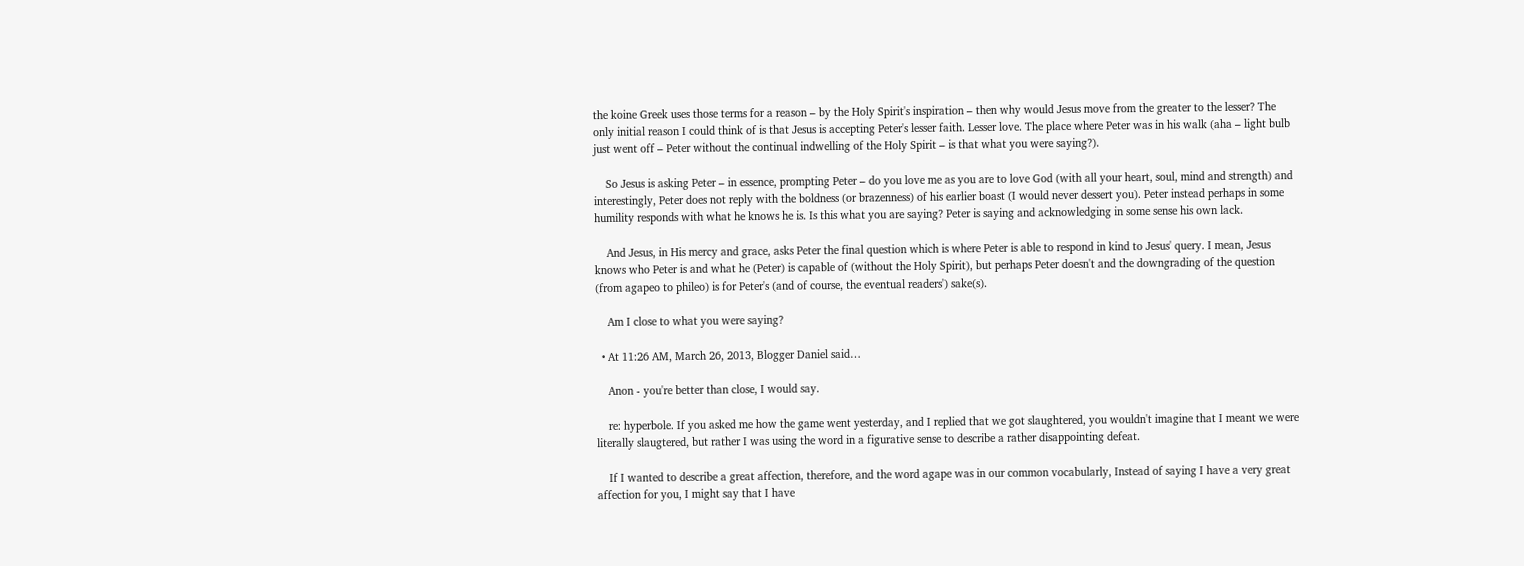the koine Greek uses those terms for a reason – by the Holy Spirit's inspiration – then why would Jesus move from the greater to the lesser? The only initial reason I could think of is that Jesus is accepting Peter's lesser faith. Lesser love. The place where Peter was in his walk (aha – light bulb just went off – Peter without the continual indwelling of the Holy Spirit – is that what you were saying?).

    So Jesus is asking Peter – in essence, prompting Peter – do you love me as you are to love God (with all your heart, soul, mind and strength) and interestingly, Peter does not reply with the boldness (or brazenness) of his earlier boast (I would never dessert you). Peter instead perhaps in some humility responds with what he knows he is. Is this what you are saying? Peter is saying and acknowledging in some sense his own lack.

    And Jesus, in His mercy and grace, asks Peter the final question which is where Peter is able to respond in kind to Jesus' query. I mean, Jesus knows who Peter is and what he (Peter) is capable of (without the Holy Spirit), but perhaps Peter doesn't and the downgrading of the question (from agapeo to phileo) is for Peter's (and of course, the eventual readers') sake(s).

    Am I close to what you were saying?

  • At 11:26 AM, March 26, 2013, Blogger Daniel said…

    Anon - you're better than close, I would say.

    re: hyperbole. If you asked me how the game went yesterday, and I replied that we got slaughtered, you wouldn't imagine that I meant we were literally slaugtered, but rather I was using the word in a figurative sense to describe a rather disappointing defeat.

    If I wanted to describe a great affection, therefore, and the word agape was in our common vocabularly, Instead of saying I have a very great affection for you, I might say that I have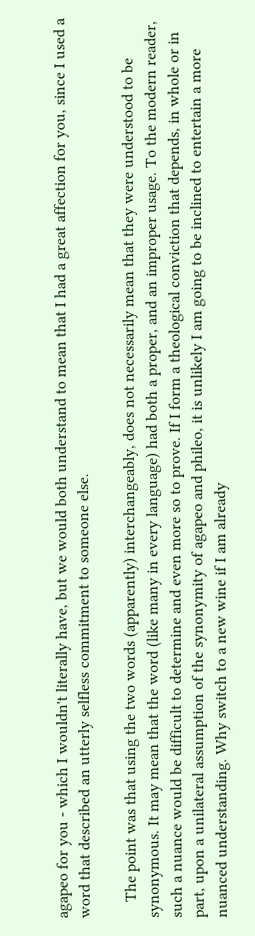agapeo for you - which I wouldn't literally have, but we would both understand to mean that I had a great affection for you, since I used a word that described an utterly selfless commitment to someone else.

    The point was that using the two words (apparently) interchangeably, does not necessarily mean that they were understood to be synonymous. It may mean that the word (like many in every language) had both a proper, and an improper usage. To the modern reader, such a nuance would be difficult to determine and even more so to prove. If I form a theological conviction that depends, in whole or in part, upon a unilateral assumption of the synonymity of agapeo and phileo, it is unlikely I am going to be inclined to entertain a more nuanced understanding. Why switch to a new wine if I am already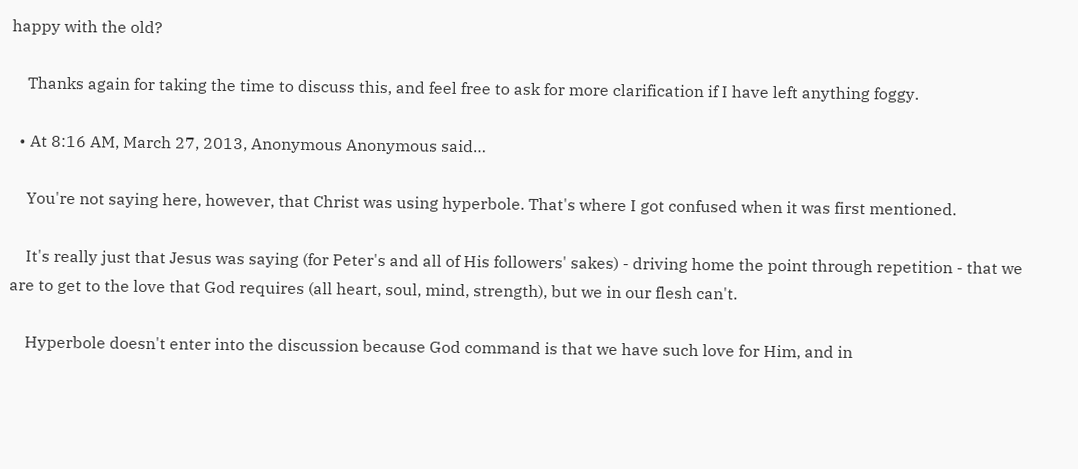happy with the old?

    Thanks again for taking the time to discuss this, and feel free to ask for more clarification if I have left anything foggy.

  • At 8:16 AM, March 27, 2013, Anonymous Anonymous said…

    You're not saying here, however, that Christ was using hyperbole. That's where I got confused when it was first mentioned.

    It's really just that Jesus was saying (for Peter's and all of His followers' sakes) - driving home the point through repetition - that we are to get to the love that God requires (all heart, soul, mind, strength), but we in our flesh can't.

    Hyperbole doesn't enter into the discussion because God command is that we have such love for Him, and in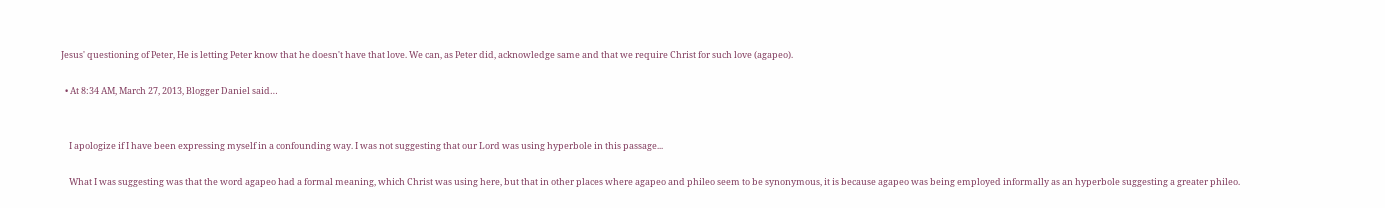Jesus' questioning of Peter, He is letting Peter know that he doesn't have that love. We can, as Peter did, acknowledge same and that we require Christ for such love (agapeo).

  • At 8:34 AM, March 27, 2013, Blogger Daniel said…


    I apologize if I have been expressing myself in a confounding way. I was not suggesting that our Lord was using hyperbole in this passage...

    What I was suggesting was that the word agapeo had a formal meaning, which Christ was using here, but that in other places where agapeo and phileo seem to be synonymous, it is because agapeo was being employed informally as an hyperbole suggesting a greater phileo.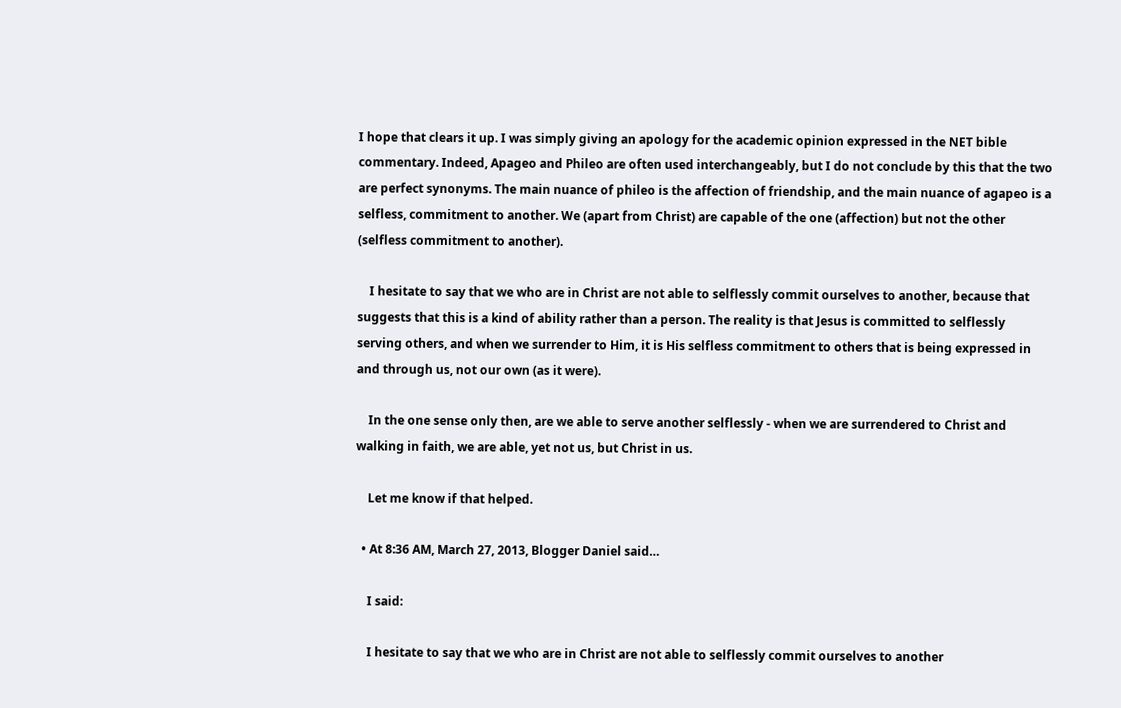I hope that clears it up. I was simply giving an apology for the academic opinion expressed in the NET bible commentary. Indeed, Apageo and Phileo are often used interchangeably, but I do not conclude by this that the two are perfect synonyms. The main nuance of phileo is the affection of friendship, and the main nuance of agapeo is a selfless, commitment to another. We (apart from Christ) are capable of the one (affection) but not the other (selfless commitment to another).

    I hesitate to say that we who are in Christ are not able to selflessly commit ourselves to another, because that suggests that this is a kind of ability rather than a person. The reality is that Jesus is committed to selflessly serving others, and when we surrender to Him, it is His selfless commitment to others that is being expressed in and through us, not our own (as it were).

    In the one sense only then, are we able to serve another selflessly - when we are surrendered to Christ and walking in faith, we are able, yet not us, but Christ in us.

    Let me know if that helped.

  • At 8:36 AM, March 27, 2013, Blogger Daniel said…

    I said:

    I hesitate to say that we who are in Christ are not able to selflessly commit ourselves to another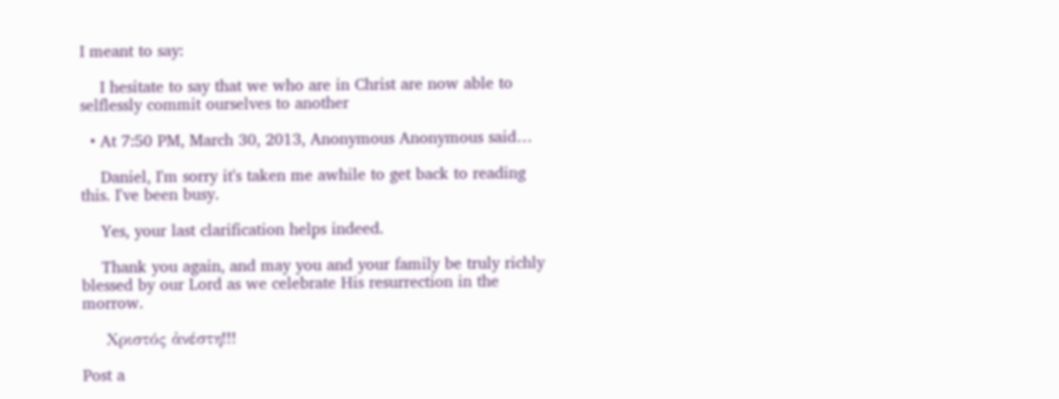I meant to say:

    I hesitate to say that we who are in Christ are now able to selflessly commit ourselves to another

  • At 7:50 PM, March 30, 2013, Anonymous Anonymous said…

    Daniel, I'm sorry it's taken me awhile to get back to reading this. I've been busy.

    Yes, your last clarification helps indeed.

    Thank you again, and may you and your family be truly richly blessed by our Lord as we celebrate His resurrection in the morrow.

    Χριστός ἀνέστη!!!

Post a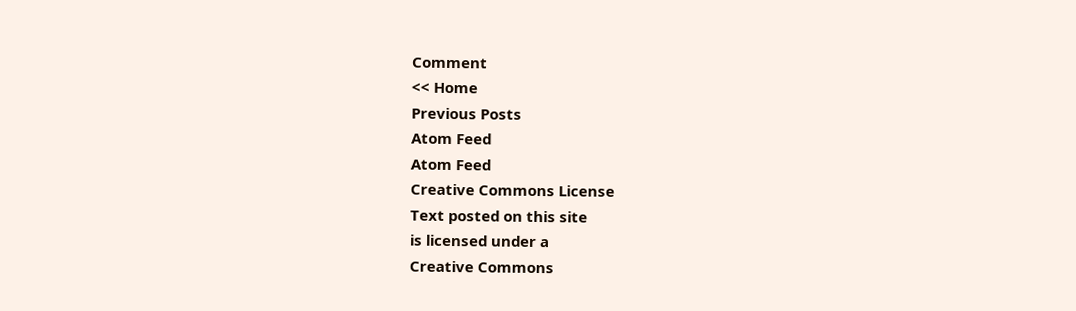Comment
<< Home
Previous Posts
Atom Feed
Atom Feed
Creative Commons License
Text posted on this site
is licensed under a
Creative Commons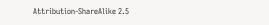Attribution-ShareAlike 2.5